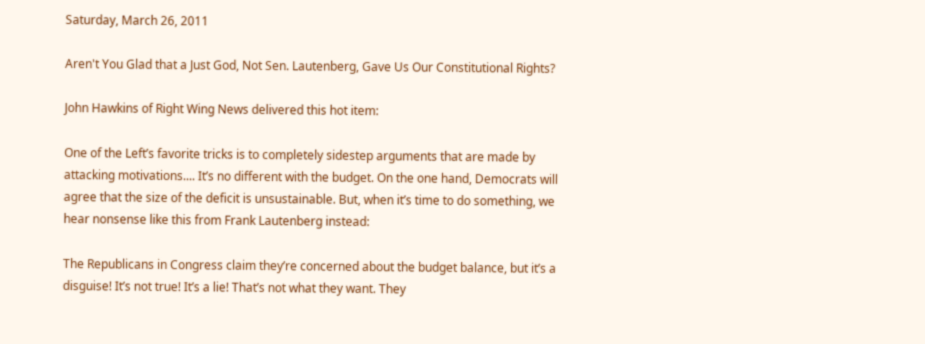Saturday, March 26, 2011

Aren't You Glad that a Just God, Not Sen. Lautenberg, Gave Us Our Constitutional Rights?

John Hawkins of Right Wing News delivered this hot item:

One of the Left’s favorite tricks is to completely sidestep arguments that are made by attacking motivations.... It’s no different with the budget. On the one hand, Democrats will agree that the size of the deficit is unsustainable. But, when it’s time to do something, we hear nonsense like this from Frank Lautenberg instead:

The Republicans in Congress claim they’re concerned about the budget balance, but it’s a disguise! It’s not true! It’s a lie! That’s not what they want. They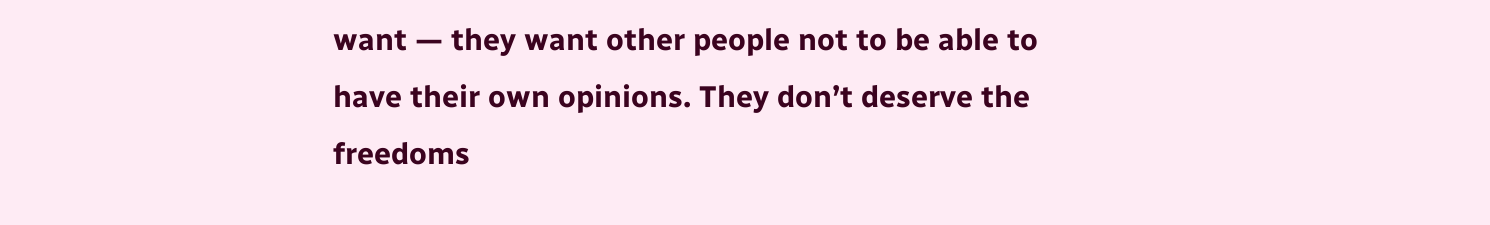want — they want other people not to be able to have their own opinions. They don’t deserve the freedoms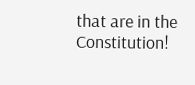that are in the Constitution!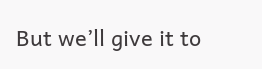But we’ll give it to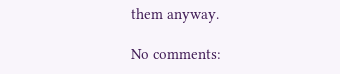them anyway.

No comments: